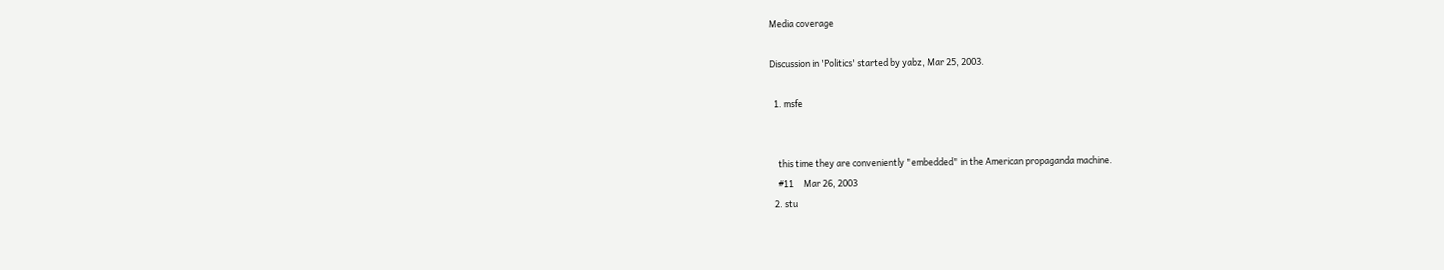Media coverage

Discussion in 'Politics' started by yabz, Mar 25, 2003.

  1. msfe


    this time they are conveniently "embedded" in the American propaganda machine.
    #11     Mar 26, 2003
  2. stu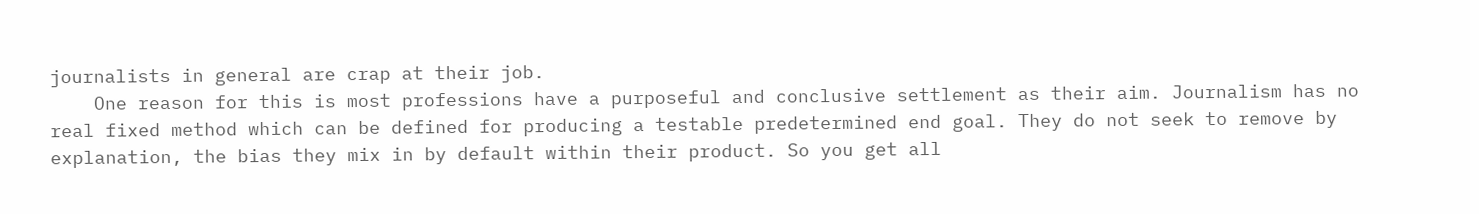journalists in general are crap at their job.
    One reason for this is most professions have a purposeful and conclusive settlement as their aim. Journalism has no real fixed method which can be defined for producing a testable predetermined end goal. They do not seek to remove by explanation, the bias they mix in by default within their product. So you get all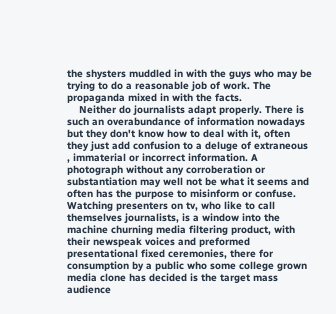the shysters muddled in with the guys who may be trying to do a reasonable job of work. The propaganda mixed in with the facts.
    Neither do journalists adapt properly. There is such an overabundance of information nowadays but they don't know how to deal with it, often they just add confusion to a deluge of extraneous , immaterial or incorrect information. A photograph without any corroberation or substantiation may well not be what it seems and often has the purpose to misinform or confuse. Watching presenters on tv, who like to call themselves journalists, is a window into the machine churning media filtering product, with their newspeak voices and preformed presentational fixed ceremonies, there for consumption by a public who some college grown media clone has decided is the target mass audience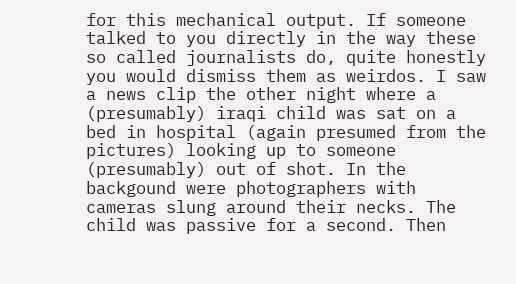for this mechanical output. If someone talked to you directly in the way these so called journalists do, quite honestly you would dismiss them as weirdos. I saw a news clip the other night where a (presumably) iraqi child was sat on a bed in hospital (again presumed from the pictures) looking up to someone (presumably) out of shot. In the backgound were photographers with cameras slung around their necks. The child was passive for a second. Then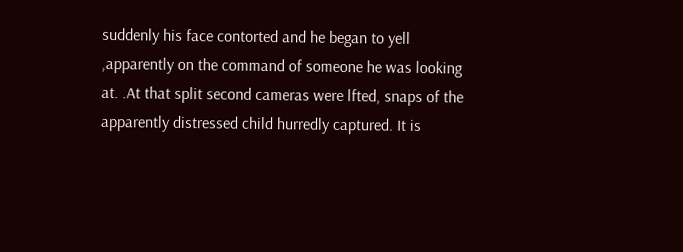suddenly his face contorted and he began to yell ,apparently on the command of someone he was looking at. .At that split second cameras were lfted, snaps of the apparently distressed child hurredly captured. It is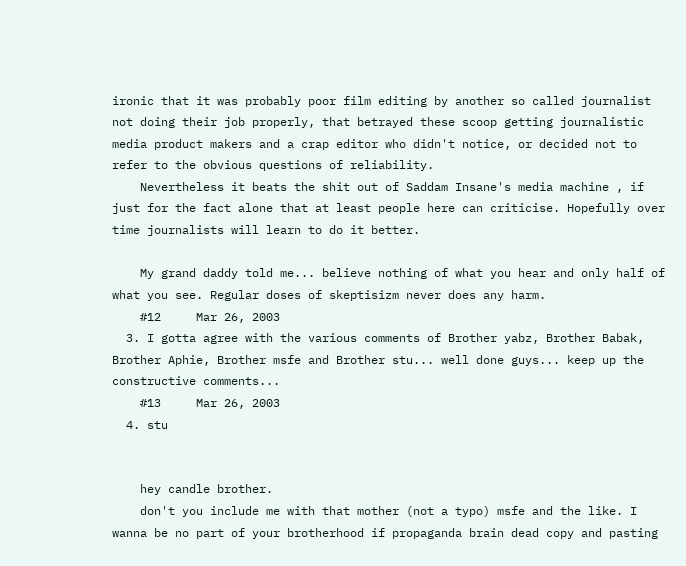ironic that it was probably poor film editing by another so called journalist not doing their job properly, that betrayed these scoop getting journalistic media product makers and a crap editor who didn't notice, or decided not to refer to the obvious questions of reliability.
    Nevertheless it beats the shit out of Saddam Insane's media machine , if just for the fact alone that at least people here can criticise. Hopefully over time journalists will learn to do it better.

    My grand daddy told me... believe nothing of what you hear and only half of what you see. Regular doses of skeptisizm never does any harm.
    #12     Mar 26, 2003
  3. I gotta agree with the various comments of Brother yabz, Brother Babak, Brother Aphie, Brother msfe and Brother stu... well done guys... keep up the constructive comments...
    #13     Mar 26, 2003
  4. stu


    hey candle brother.
    don't you include me with that mother (not a typo) msfe and the like. I wanna be no part of your brotherhood if propaganda brain dead copy and pasting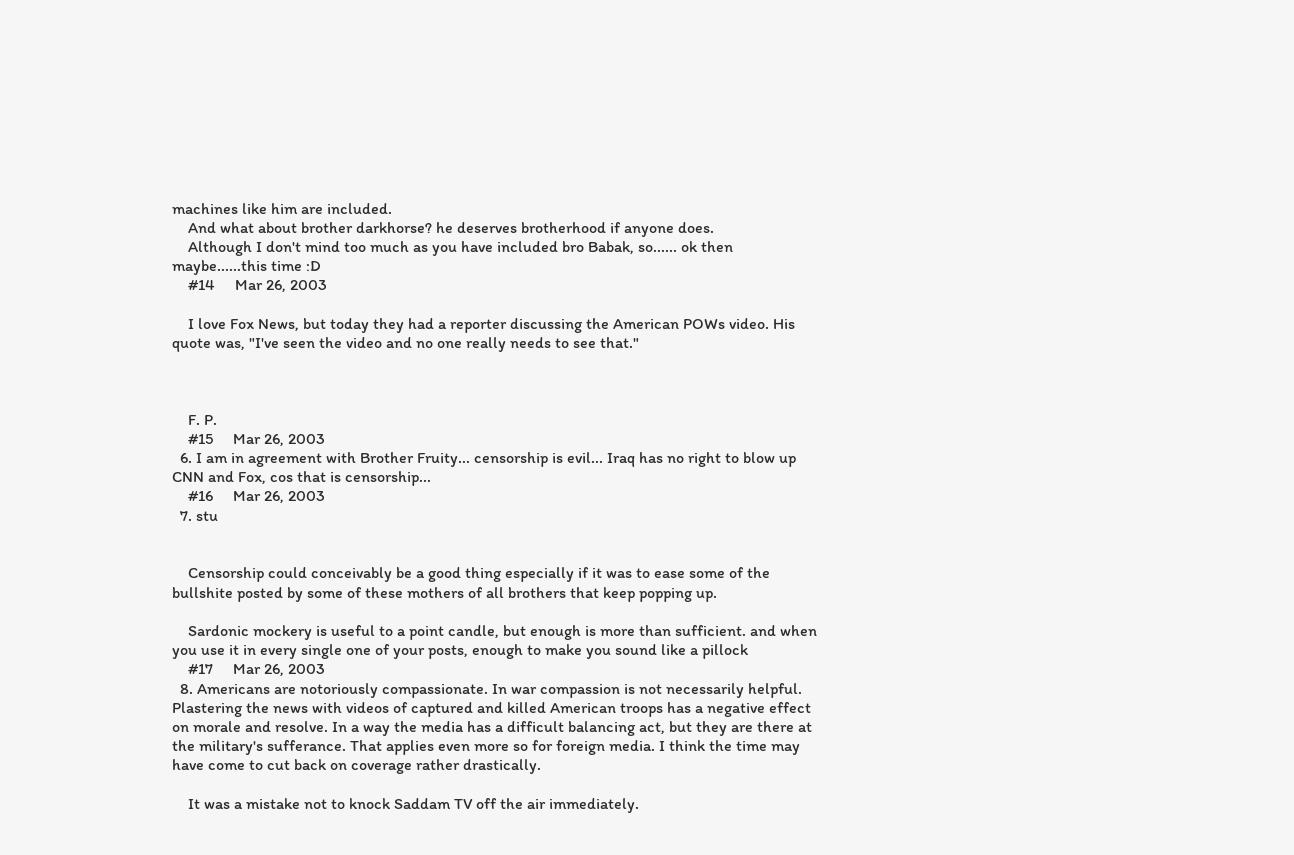machines like him are included.
    And what about brother darkhorse? he deserves brotherhood if anyone does.
    Although I don't mind too much as you have included bro Babak, so...... ok then maybe......this time :D
    #14     Mar 26, 2003

    I love Fox News, but today they had a reporter discussing the American POWs video. His quote was, "I've seen the video and no one really needs to see that."



    F. P.
    #15     Mar 26, 2003
  6. I am in agreement with Brother Fruity... censorship is evil... Iraq has no right to blow up CNN and Fox, cos that is censorship...
    #16     Mar 26, 2003
  7. stu


    Censorship could conceivably be a good thing especially if it was to ease some of the bullshite posted by some of these mothers of all brothers that keep popping up.

    Sardonic mockery is useful to a point candle, but enough is more than sufficient. and when you use it in every single one of your posts, enough to make you sound like a pillock
    #17     Mar 26, 2003
  8. Americans are notoriously compassionate. In war compassion is not necessarily helpful. Plastering the news with videos of captured and killed American troops has a negative effect on morale and resolve. In a way the media has a difficult balancing act, but they are there at the military's sufferance. That applies even more so for foreign media. I think the time may have come to cut back on coverage rather drastically.

    It was a mistake not to knock Saddam TV off the air immediately.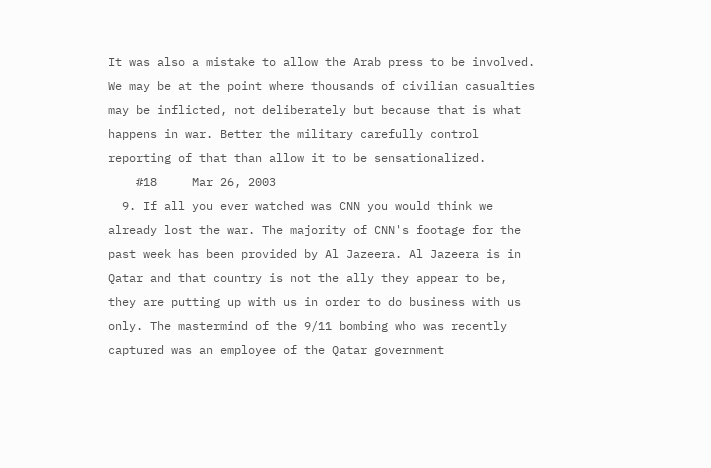It was also a mistake to allow the Arab press to be involved. We may be at the point where thousands of civilian casualties may be inflicted, not deliberately but because that is what happens in war. Better the military carefully control reporting of that than allow it to be sensationalized.
    #18     Mar 26, 2003
  9. If all you ever watched was CNN you would think we already lost the war. The majority of CNN's footage for the past week has been provided by Al Jazeera. Al Jazeera is in Qatar and that country is not the ally they appear to be, they are putting up with us in order to do business with us only. The mastermind of the 9/11 bombing who was recently captured was an employee of the Qatar government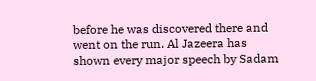before he was discovered there and went on the run. Al Jazeera has shown every major speech by Sadam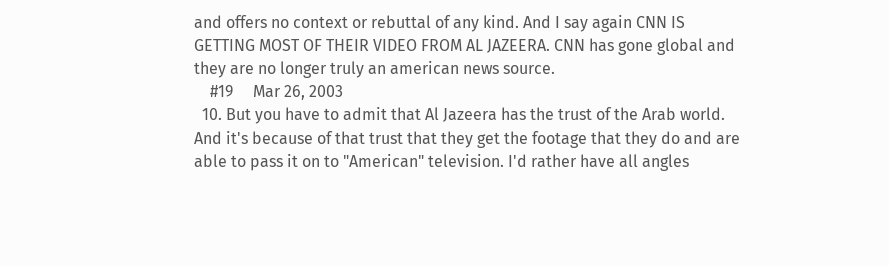and offers no context or rebuttal of any kind. And I say again CNN IS GETTING MOST OF THEIR VIDEO FROM AL JAZEERA. CNN has gone global and they are no longer truly an american news source.
    #19     Mar 26, 2003
  10. But you have to admit that Al Jazeera has the trust of the Arab world. And it's because of that trust that they get the footage that they do and are able to pass it on to "American" television. I'd rather have all angles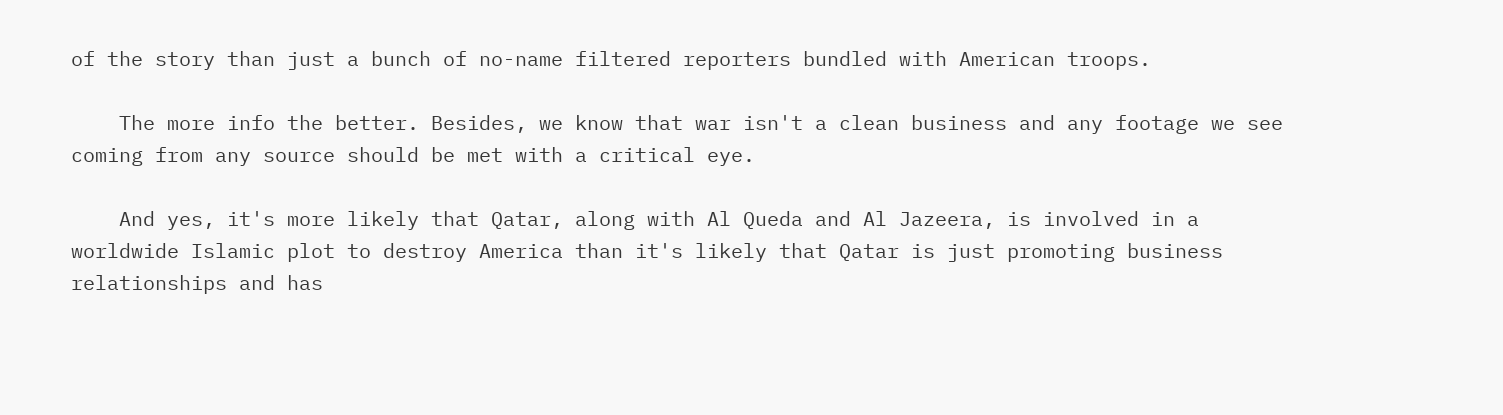of the story than just a bunch of no-name filtered reporters bundled with American troops.

    The more info the better. Besides, we know that war isn't a clean business and any footage we see coming from any source should be met with a critical eye.

    And yes, it's more likely that Qatar, along with Al Queda and Al Jazeera, is involved in a worldwide Islamic plot to destroy America than it's likely that Qatar is just promoting business relationships and has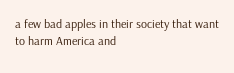a few bad apples in their society that want to harm America and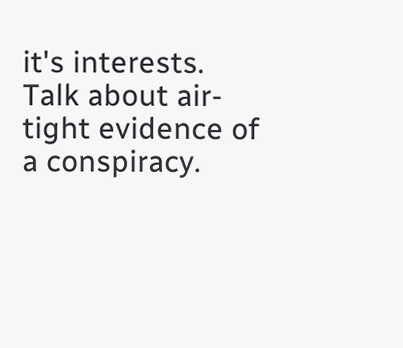it's interests. Talk about air-tight evidence of a conspiracy.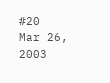#20     Mar 26, 2003